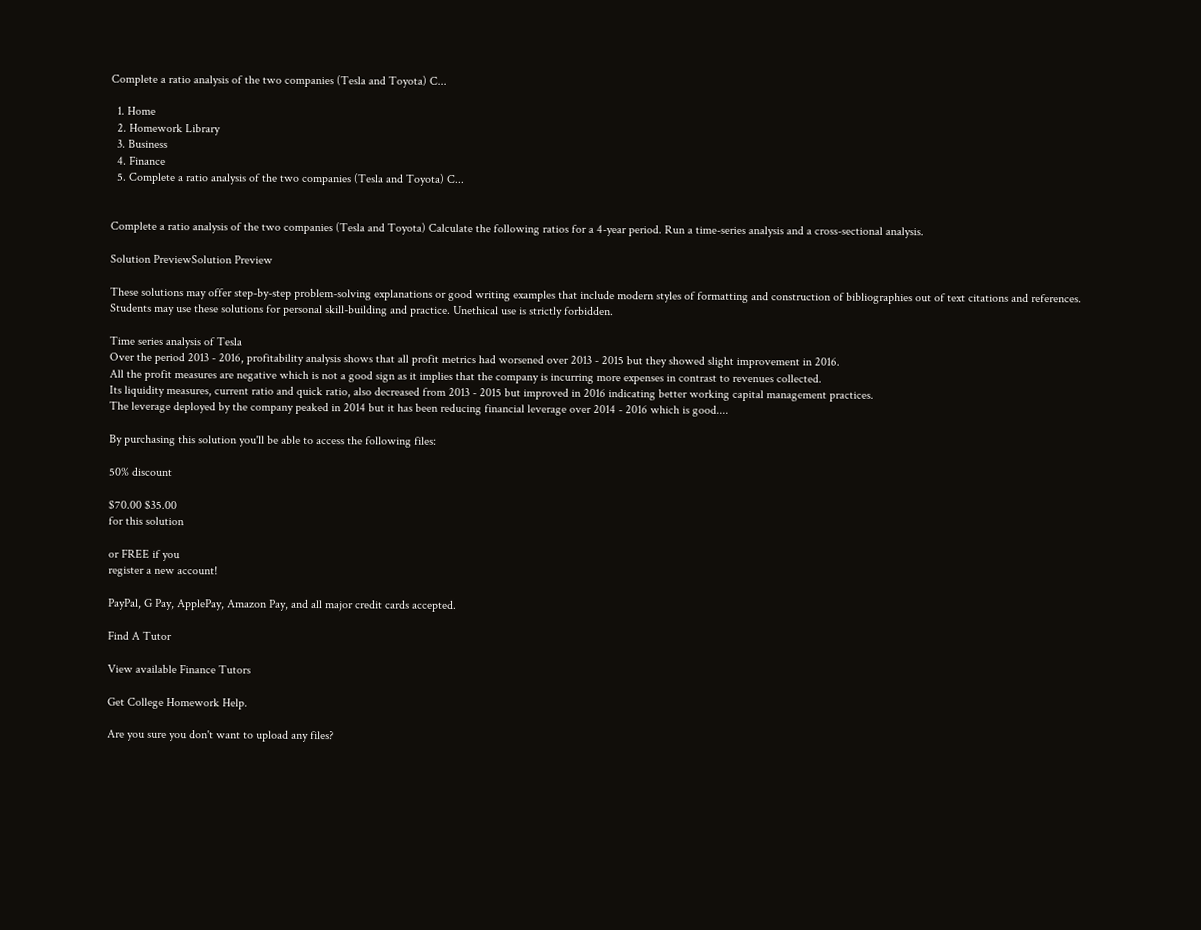Complete a ratio analysis of the two companies (Tesla and Toyota) C...

  1. Home
  2. Homework Library
  3. Business
  4. Finance
  5. Complete a ratio analysis of the two companies (Tesla and Toyota) C...


Complete a ratio analysis of the two companies (Tesla and Toyota) Calculate the following ratios for a 4-year period. Run a time-series analysis and a cross-sectional analysis.

Solution PreviewSolution Preview

These solutions may offer step-by-step problem-solving explanations or good writing examples that include modern styles of formatting and construction of bibliographies out of text citations and references. Students may use these solutions for personal skill-building and practice. Unethical use is strictly forbidden.

Time series analysis of Tesla
Over the period 2013 - 2016, profitability analysis shows that all profit metrics had worsened over 2013 - 2015 but they showed slight improvement in 2016.
All the profit measures are negative which is not a good sign as it implies that the company is incurring more expenses in contrast to revenues collected.
Its liquidity measures, current ratio and quick ratio, also decreased from 2013 - 2015 but improved in 2016 indicating better working capital management practices.
The leverage deployed by the company peaked in 2014 but it has been reducing financial leverage over 2014 - 2016 which is good....

By purchasing this solution you'll be able to access the following files:

50% discount

$70.00 $35.00
for this solution

or FREE if you
register a new account!

PayPal, G Pay, ApplePay, Amazon Pay, and all major credit cards accepted.

Find A Tutor

View available Finance Tutors

Get College Homework Help.

Are you sure you don't want to upload any files?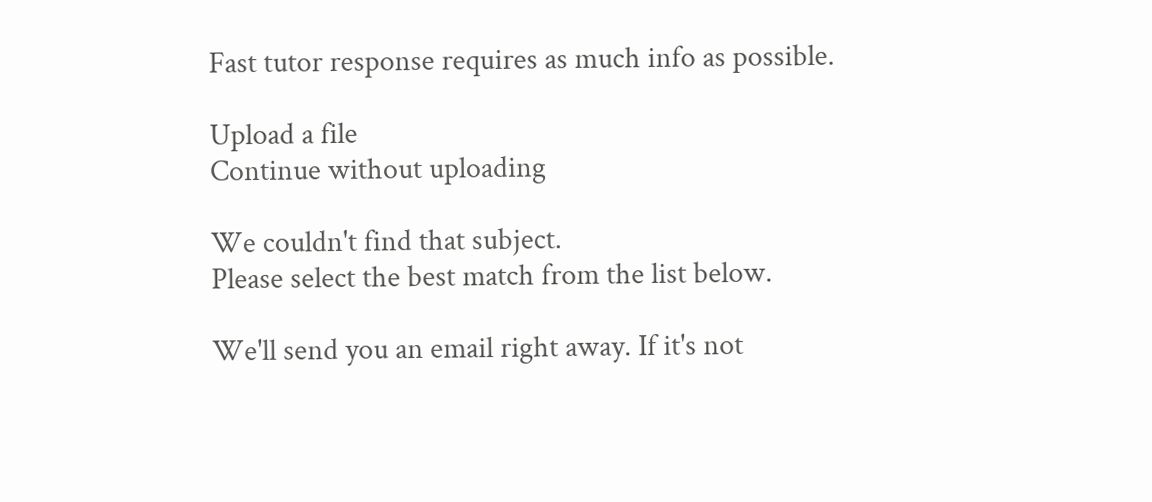Fast tutor response requires as much info as possible.

Upload a file
Continue without uploading

We couldn't find that subject.
Please select the best match from the list below.

We'll send you an email right away. If it's not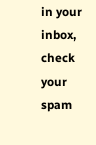in your inbox, check your spam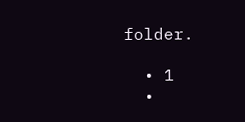folder.

  • 1
  •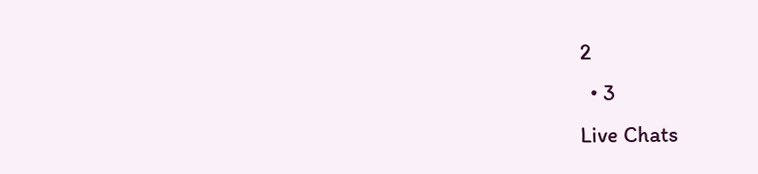2
  • 3
Live Chats